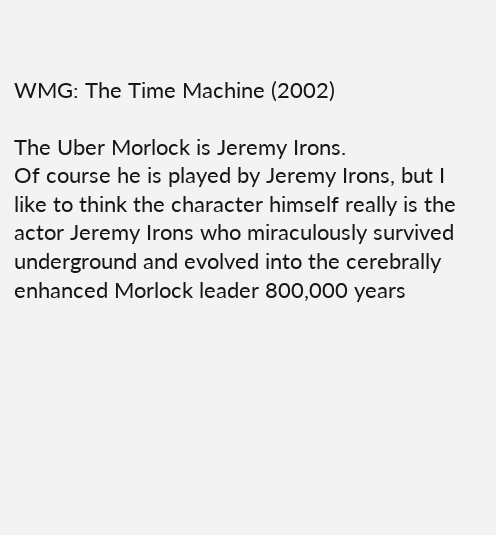WMG: The Time Machine (2002)

The Uber Morlock is Jeremy Irons.
Of course he is played by Jeremy Irons, but I like to think the character himself really is the actor Jeremy Irons who miraculously survived underground and evolved into the cerebrally enhanced Morlock leader 800,000 years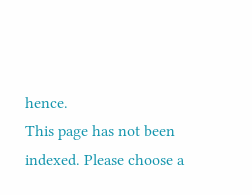hence.
This page has not been indexed. Please choose a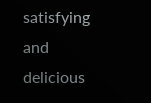satisfying and delicious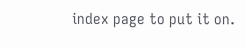index page to put it on.